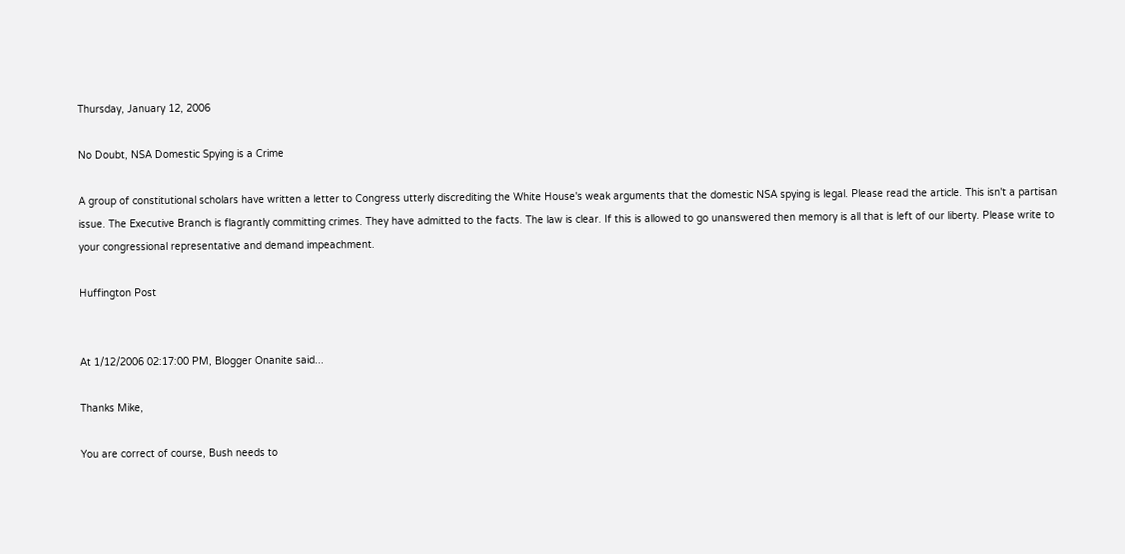Thursday, January 12, 2006

No Doubt, NSA Domestic Spying is a Crime

A group of constitutional scholars have written a letter to Congress utterly discrediting the White House's weak arguments that the domestic NSA spying is legal. Please read the article. This isn't a partisan issue. The Executive Branch is flagrantly committing crimes. They have admitted to the facts. The law is clear. If this is allowed to go unanswered then memory is all that is left of our liberty. Please write to your congressional representative and demand impeachment.

Huffington Post


At 1/12/2006 02:17:00 PM, Blogger Onanite said...

Thanks Mike,

You are correct of course, Bush needs to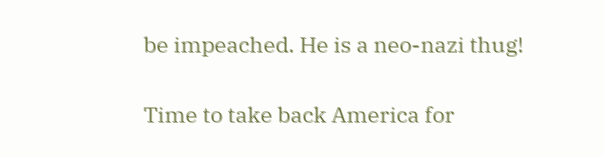be impeached. He is a neo-nazi thug!

Time to take back America for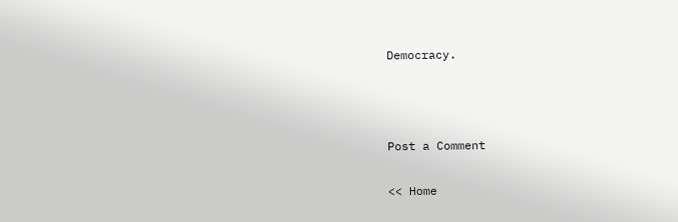Democracy.



Post a Comment

<< Home